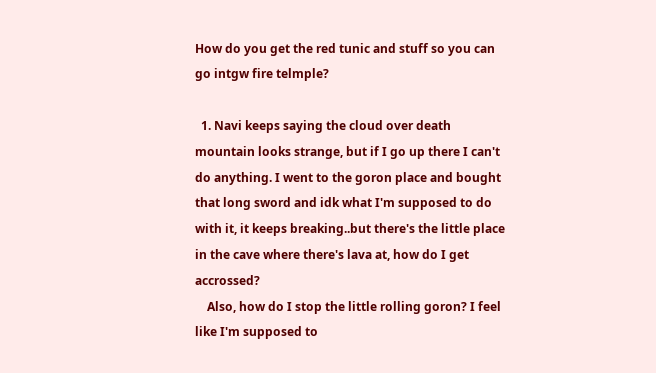How do you get the red tunic and stuff so you can go intgw fire telmple?

  1. Navi keeps saying the cloud over death mountain looks strange, but if I go up there I can't do anything. I went to the goron place and bought that long sword and idk what I'm supposed to do with it, it keeps breaking..but there's the little place in the cave where there's lava at, how do I get accrossed?
    Also, how do I stop the little rolling goron? I feel like I'm supposed to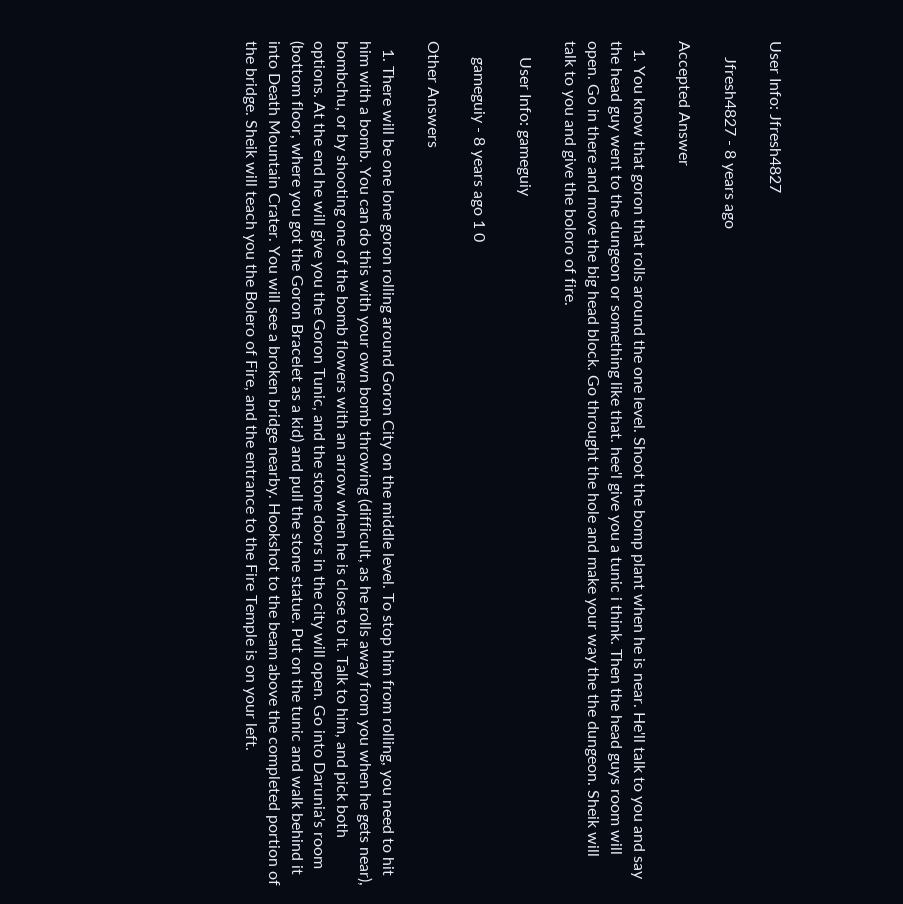User Info: Jfresh4827

    Jfresh4827 - 8 years ago

Accepted Answer

  1. You know that goron that rolls around the one level. Shoot the bomp plant when he is near. He'll talk to you and say the head guy went to the dungeon or something like that. hee'l give you a tunic i think. Then the head guys room will open. Go in there and move the big head block. Go throught the hole and make your way the the dungeon. Sheik will talk to you and give the boloro of fire.

    User Info: gameguiy

    gameguiy - 8 years ago 1 0

Other Answers

  1. There will be one lone goron rolling around Goron City on the middle level. To stop him from rolling, you need to hit him with a bomb. You can do this with your own bomb throwing (difficult, as he rolls away from you when he gets near), bombchu, or by shooting one of the bomb flowers with an arrow when he is close to it. Talk to him, and pick both options. At the end he will give you the Goron Tunic, and the stone doors in the city will open. Go into Darunia's room (bottom floor, where you got the Goron Bracelet as a kid) and pull the stone statue. Put on the tunic and walk behind it into Death Mountain Crater. You will see a broken bridge nearby. Hookshot to the beam above the completed portion of the bridge. Sheik will teach you the Bolero of Fire, and the entrance to the Fire Temple is on your left.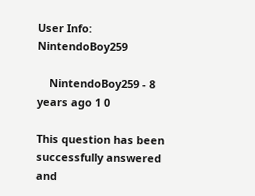User Info: NintendoBoy259

    NintendoBoy259 - 8 years ago 1 0

This question has been successfully answered and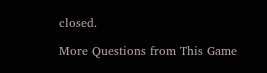closed.

More Questions from This Game